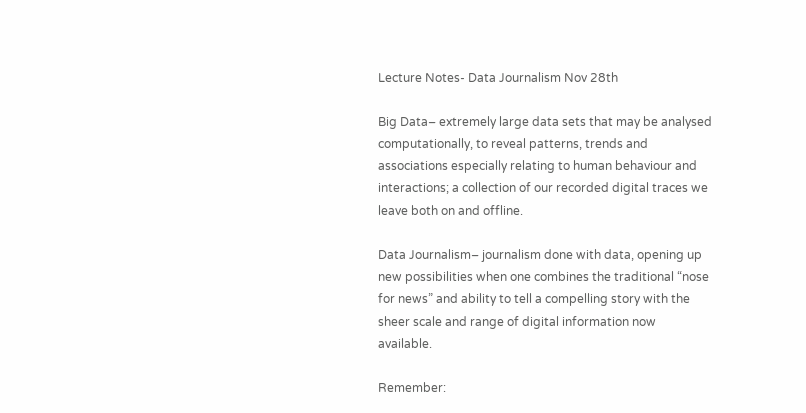Lecture Notes- Data Journalism Nov 28th

Big Data– extremely large data sets that may be analysed computationally, to reveal patterns, trends and associations especially relating to human behaviour and interactions; a collection of our recorded digital traces we leave both on and offline.

Data Journalism– journalism done with data, opening up new possibilities when one combines the traditional “nose for news” and ability to tell a compelling story with the sheer scale and range of digital information now available.

Remember: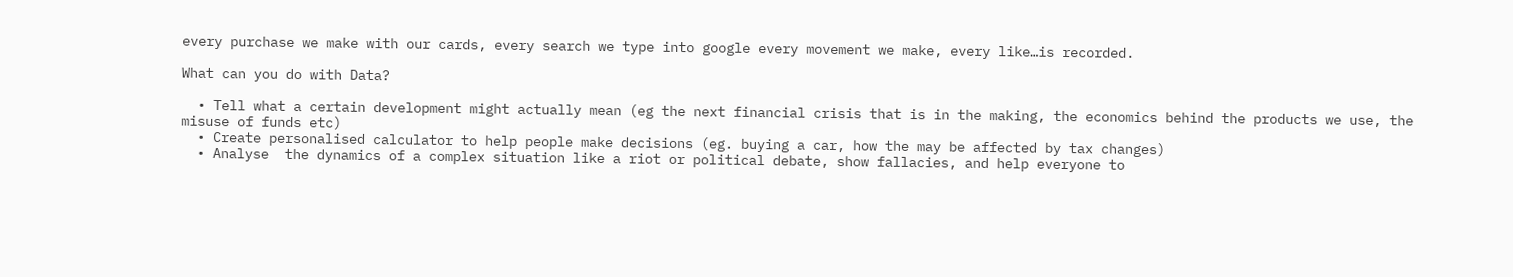every purchase we make with our cards, every search we type into google every movement we make, every like…is recorded.

What can you do with Data?

  • Tell what a certain development might actually mean (eg the next financial crisis that is in the making, the economics behind the products we use, the misuse of funds etc)
  • Create personalised calculator to help people make decisions (eg. buying a car, how the may be affected by tax changes)
  • Analyse  the dynamics of a complex situation like a riot or political debate, show fallacies, and help everyone to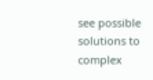see possible solutions to complex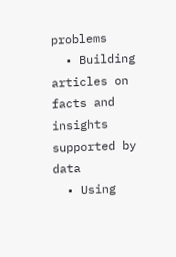problems
  • Building articles on facts and insights supported by data
  • Using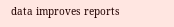data improves reports